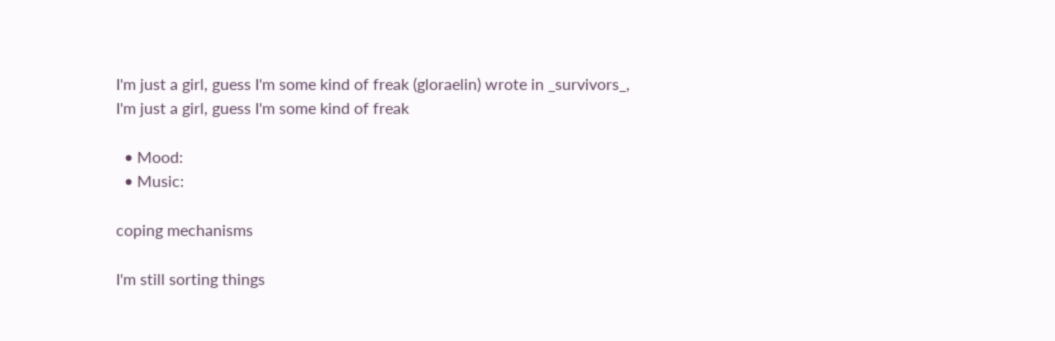I'm just a girl, guess I'm some kind of freak (gloraelin) wrote in _survivors_,
I'm just a girl, guess I'm some kind of freak

  • Mood:
  • Music:

coping mechanisms

I'm still sorting things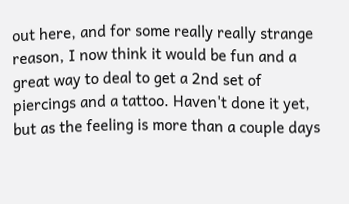out here, and for some really really strange reason, I now think it would be fun and a great way to deal to get a 2nd set of piercings and a tattoo. Haven't done it yet, but as the feeling is more than a couple days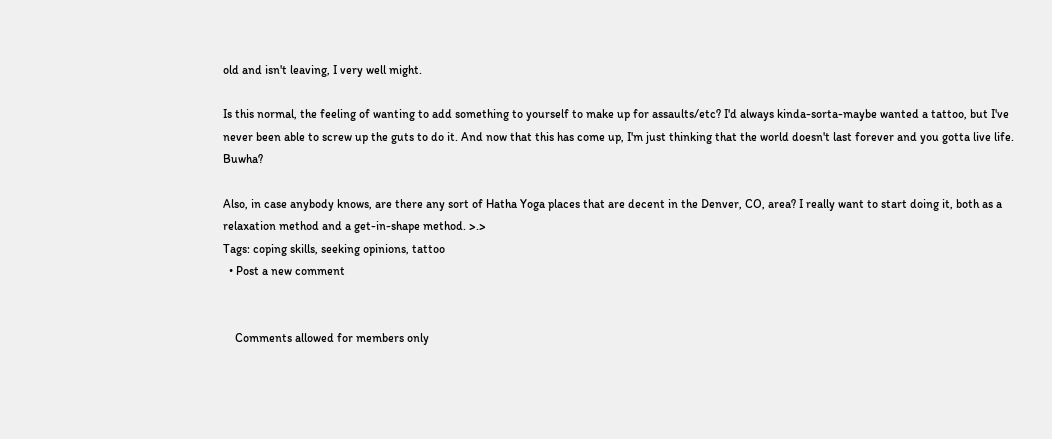old and isn't leaving, I very well might.

Is this normal, the feeling of wanting to add something to yourself to make up for assaults/etc? I'd always kinda-sorta-maybe wanted a tattoo, but I've never been able to screw up the guts to do it. And now that this has come up, I'm just thinking that the world doesn't last forever and you gotta live life. Buwha?

Also, in case anybody knows, are there any sort of Hatha Yoga places that are decent in the Denver, CO, area? I really want to start doing it, both as a relaxation method and a get-in-shape method. >.>
Tags: coping skills, seeking opinions, tattoo
  • Post a new comment


    Comments allowed for members only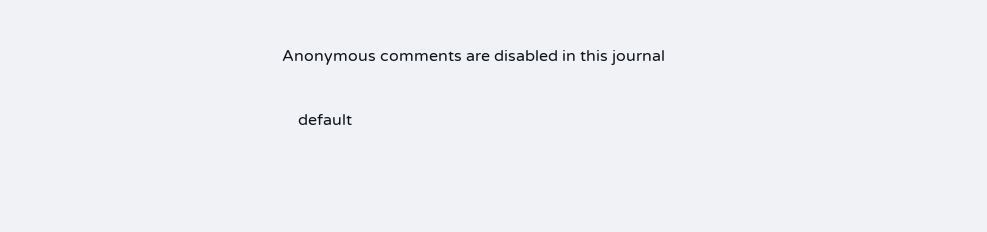Anonymous comments are disabled in this journal

    default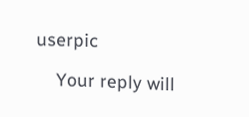userpic

    Your reply will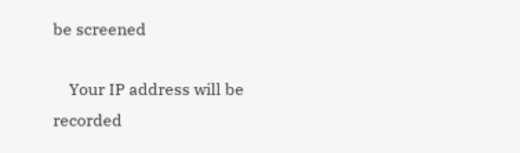be screened

    Your IP address will be recorded